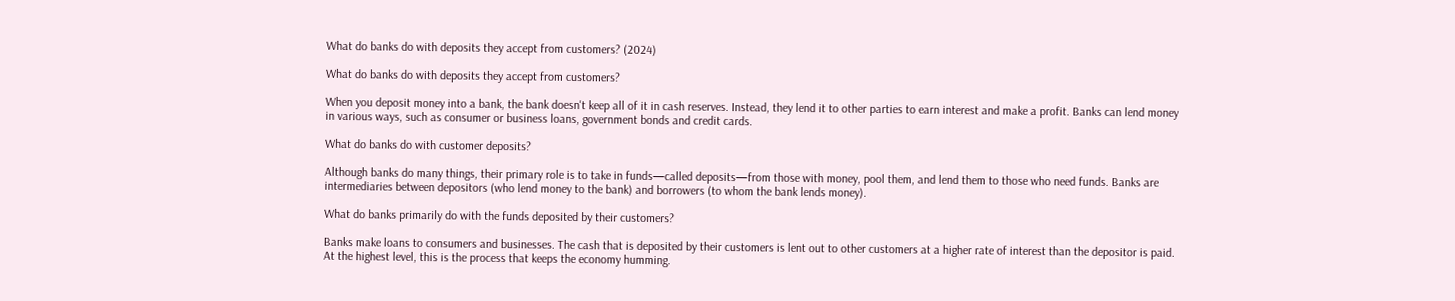What do banks do with deposits they accept from customers? (2024)

What do banks do with deposits they accept from customers?

When you deposit money into a bank, the bank doesn't keep all of it in cash reserves. Instead, they lend it to other parties to earn interest and make a profit. Banks can lend money in various ways, such as consumer or business loans, government bonds and credit cards.

What do banks do with customer deposits?

Although banks do many things, their primary role is to take in funds—called deposits—from those with money, pool them, and lend them to those who need funds. Banks are intermediaries between depositors (who lend money to the bank) and borrowers (to whom the bank lends money).

What do banks primarily do with the funds deposited by their customers?

Banks make loans to consumers and businesses. The cash that is deposited by their customers is lent out to other customers at a higher rate of interest than the depositor is paid. At the highest level, this is the process that keeps the economy humming.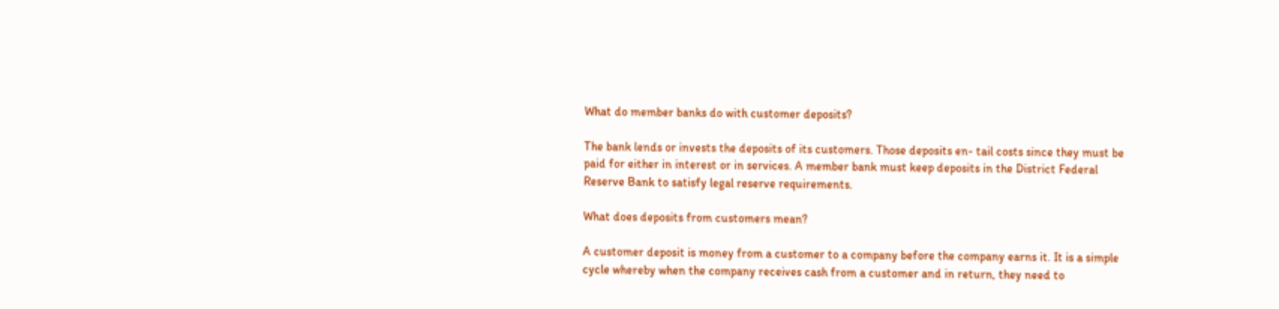What do member banks do with customer deposits?

The bank lends or invests the deposits of its customers. Those deposits en- tail costs since they must be paid for either in interest or in services. A member bank must keep deposits in the District Federal Reserve Bank to satisfy legal reserve requirements.

What does deposits from customers mean?

A customer deposit is money from a customer to a company before the company earns it. It is a simple cycle whereby when the company receives cash from a customer and in return, they need to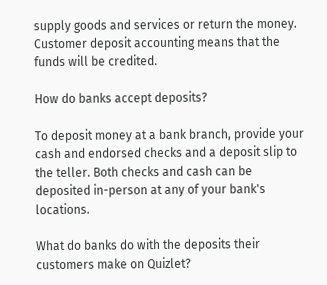supply goods and services or return the money. Customer deposit accounting means that the funds will be credited.

How do banks accept deposits?

To deposit money at a bank branch, provide your cash and endorsed checks and a deposit slip to the teller. Both checks and cash can be deposited in-person at any of your bank's locations.

What do banks do with the deposits their customers make on Quizlet?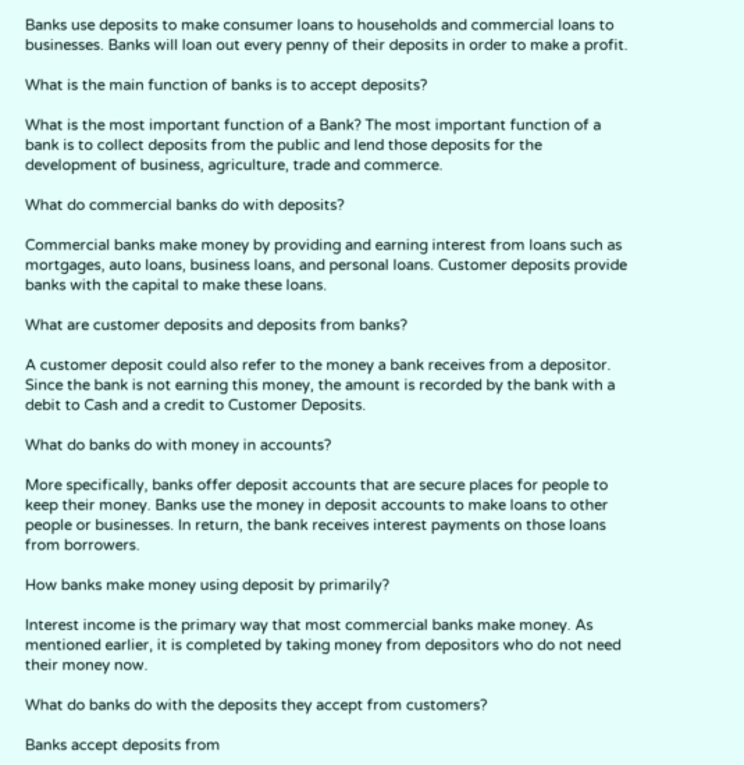Banks use deposits to make consumer loans to households and commercial loans to businesses. Banks will loan out every penny of their deposits in order to make a profit.

What is the main function of banks is to accept deposits?

What is the most important function of a Bank? The most important function of a bank is to collect deposits from the public and lend those deposits for the development of business, agriculture, trade and commerce.

What do commercial banks do with deposits?

Commercial banks make money by providing and earning interest from loans such as mortgages, auto loans, business loans, and personal loans. Customer deposits provide banks with the capital to make these loans.

What are customer deposits and deposits from banks?

A customer deposit could also refer to the money a bank receives from a depositor. Since the bank is not earning this money, the amount is recorded by the bank with a debit to Cash and a credit to Customer Deposits.

What do banks do with money in accounts?

More specifically, banks offer deposit accounts that are secure places for people to keep their money. Banks use the money in deposit accounts to make loans to other people or businesses. In return, the bank receives interest payments on those loans from borrowers.

How banks make money using deposit by primarily?

Interest income is the primary way that most commercial banks make money. As mentioned earlier, it is completed by taking money from depositors who do not need their money now.

What do banks do with the deposits they accept from customers?

Banks accept deposits from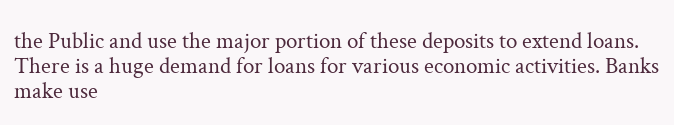the Public and use the major portion of these deposits to extend loans. There is a huge demand for loans for various economic activities. Banks make use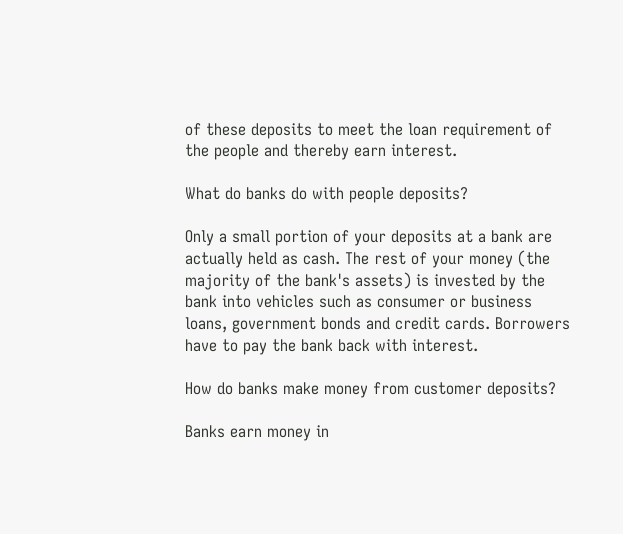of these deposits to meet the loan requirement of the people and thereby earn interest.

What do banks do with people deposits?

Only a small portion of your deposits at a bank are actually held as cash. The rest of your money (the majority of the bank's assets) is invested by the bank into vehicles such as consumer or business loans, government bonds and credit cards. Borrowers have to pay the bank back with interest.

How do banks make money from customer deposits?

Banks earn money in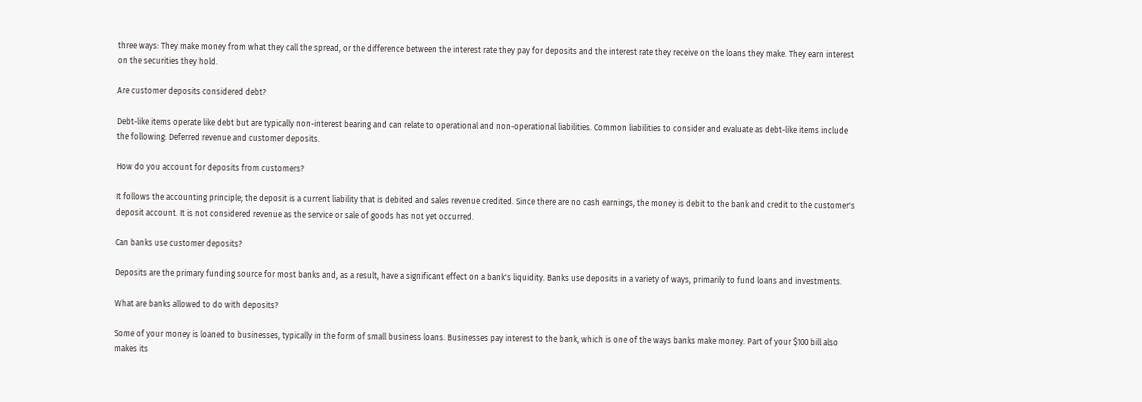three ways: They make money from what they call the spread, or the difference between the interest rate they pay for deposits and the interest rate they receive on the loans they make. They earn interest on the securities they hold.

Are customer deposits considered debt?

Debt-like items operate like debt but are typically non-interest bearing and can relate to operational and non-operational liabilities. Common liabilities to consider and evaluate as debt-like items include the following: Deferred revenue and customer deposits.

How do you account for deposits from customers?

It follows the accounting principle; the deposit is a current liability that is debited and sales revenue credited. Since there are no cash earnings, the money is debit to the bank and credit to the customer's deposit account. It is not considered revenue as the service or sale of goods has not yet occurred.

Can banks use customer deposits?

Deposits are the primary funding source for most banks and, as a result, have a significant effect on a bank's liquidity. Banks use deposits in a variety of ways, primarily to fund loans and investments.

What are banks allowed to do with deposits?

Some of your money is loaned to businesses, typically in the form of small business loans. Businesses pay interest to the bank, which is one of the ways banks make money. Part of your $100 bill also makes its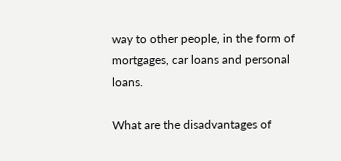way to other people, in the form of mortgages, car loans and personal loans.

What are the disadvantages of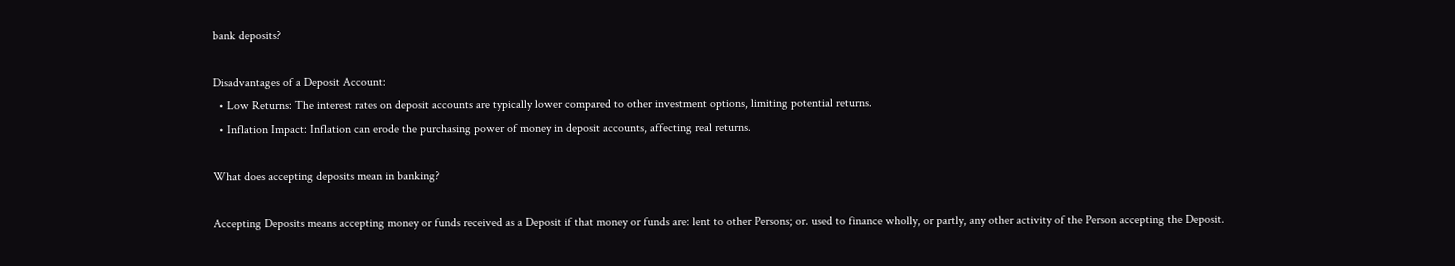bank deposits?

Disadvantages of a Deposit Account:
  • Low Returns: The interest rates on deposit accounts are typically lower compared to other investment options, limiting potential returns.
  • Inflation Impact: Inflation can erode the purchasing power of money in deposit accounts, affecting real returns.

What does accepting deposits mean in banking?

Accepting Deposits means accepting money or funds received as a Deposit if that money or funds are: lent to other Persons; or. used to finance wholly, or partly, any other activity of the Person accepting the Deposit.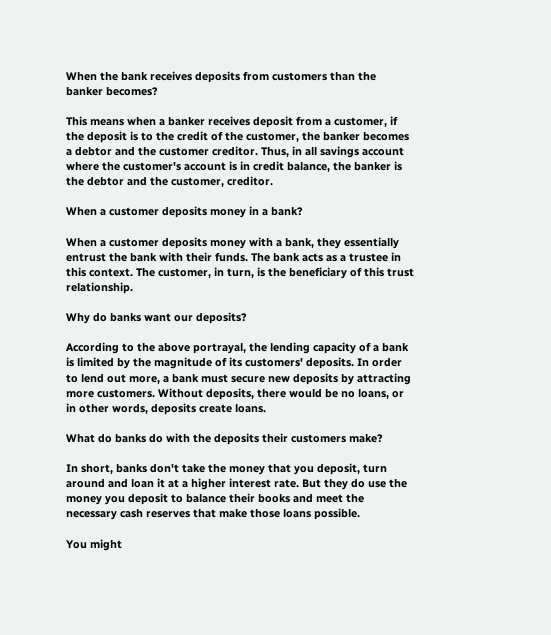When the bank receives deposits from customers than the banker becomes?

This means when a banker receives deposit from a customer, if the deposit is to the credit of the customer, the banker becomes a debtor and the customer creditor. Thus, in all savings account where the customer's account is in credit balance, the banker is the debtor and the customer, creditor.

When a customer deposits money in a bank?

When a customer deposits money with a bank, they essentially entrust the bank with their funds. The bank acts as a trustee in this context. The customer, in turn, is the beneficiary of this trust relationship.

Why do banks want our deposits?

According to the above portrayal, the lending capacity of a bank is limited by the magnitude of its customers' deposits. In order to lend out more, a bank must secure new deposits by attracting more customers. Without deposits, there would be no loans, or in other words, deposits create loans.

What do banks do with the deposits their customers make?

In short, banks don't take the money that you deposit, turn around and loan it at a higher interest rate. But they do use the money you deposit to balance their books and meet the necessary cash reserves that make those loans possible.

You might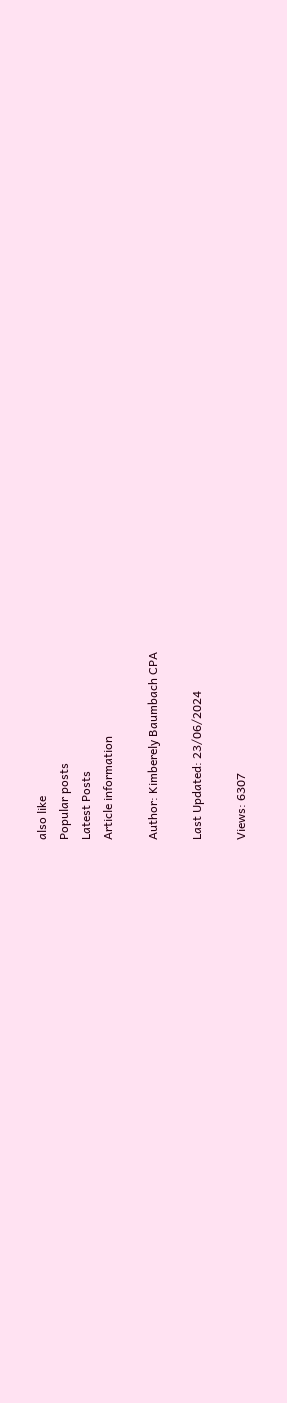also like
Popular posts
Latest Posts
Article information

Author: Kimberely Baumbach CPA

Last Updated: 23/06/2024

Views: 6307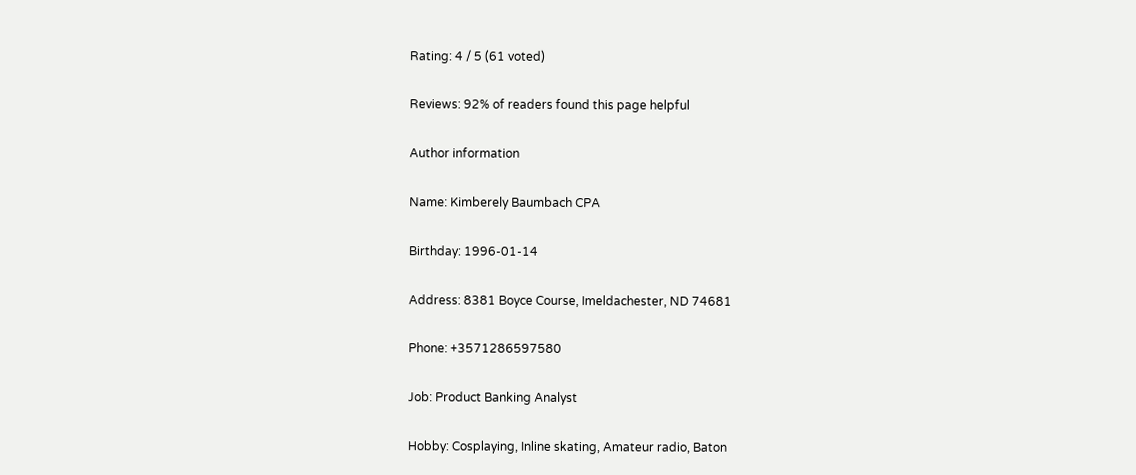Rating: 4 / 5 (61 voted)

Reviews: 92% of readers found this page helpful

Author information

Name: Kimberely Baumbach CPA

Birthday: 1996-01-14

Address: 8381 Boyce Course, Imeldachester, ND 74681

Phone: +3571286597580

Job: Product Banking Analyst

Hobby: Cosplaying, Inline skating, Amateur radio, Baton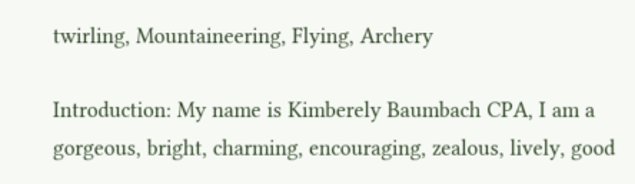twirling, Mountaineering, Flying, Archery

Introduction: My name is Kimberely Baumbach CPA, I am a gorgeous, bright, charming, encouraging, zealous, lively, good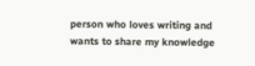person who loves writing and wants to share my knowledge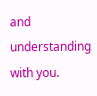and understanding with you.